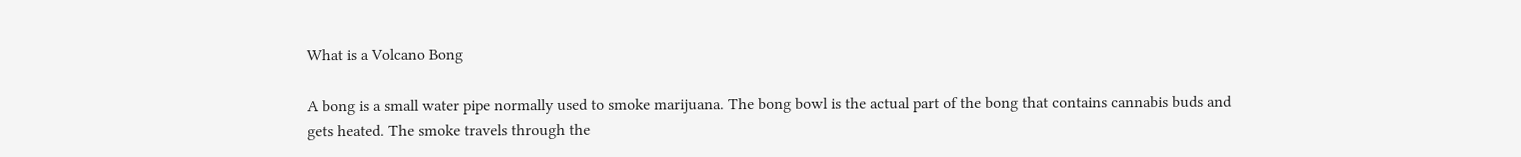What is a Volcano Bong

A bong is a small water pipe normally used to smoke marijuana. The bong bowl is the actual part of the bong that contains cannabis buds and gets heated. The smoke travels through the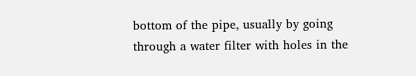bottom of the pipe, usually by going through a water filter with holes in the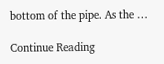bottom of the pipe. As the …

Continue Reading